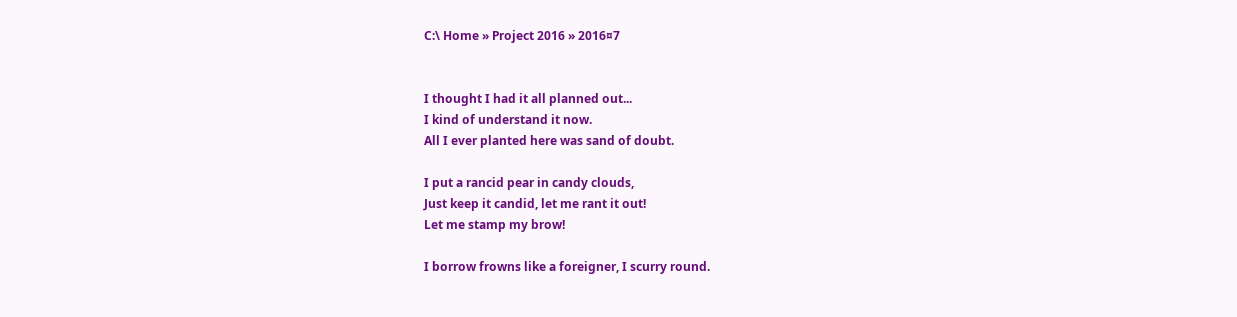C:\ Home » Project 2016 » 2016¤7


I thought I had it all planned out...
I kind of understand it now.
All I ever planted here was sand of doubt.

I put a rancid pear in candy clouds,
Just keep it candid, let me rant it out!
Let me stamp my brow!

I borrow frowns like a foreigner, I scurry round.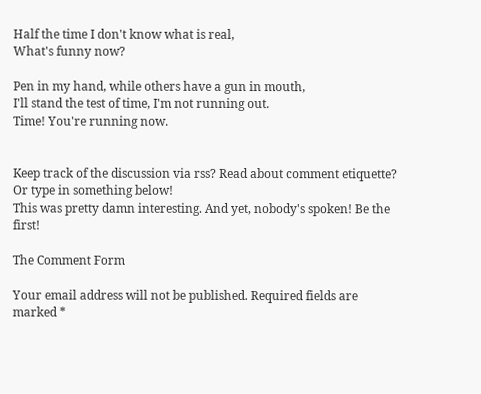Half the time I don't know what is real,
What's funny now?

Pen in my hand, while others have a gun in mouth,
I'll stand the test of time, I'm not running out.
Time! You're running now.


Keep track of the discussion via rss? Read about comment etiquette? Or type in something below!
This was pretty damn interesting. And yet, nobody's spoken! Be the first!

The Comment Form

Your email address will not be published. Required fields are marked *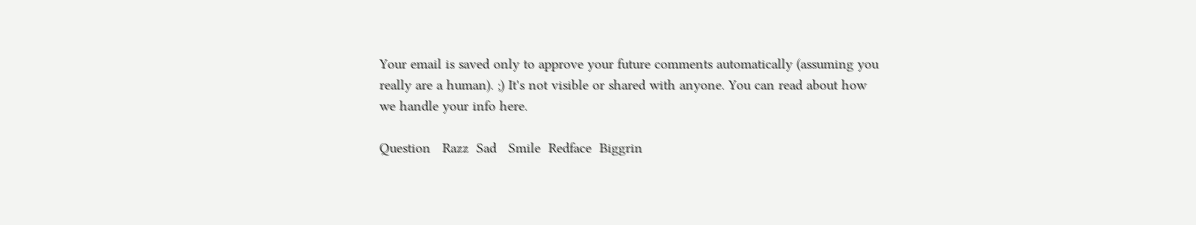Your email is saved only to approve your future comments automatically (assuming you really are a human). ;) It's not visible or shared with anyone. You can read about how we handle your info here.

Question   Razz  Sad   Smile  Redface  Biggrin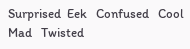Surprised  Eek   Confused   Cool  Mad   Twisted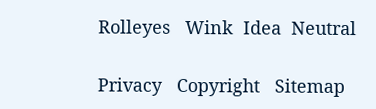Rolleyes   Wink  Idea  Neutral

Privacy   Copyright   Sitemap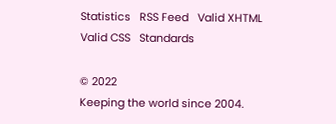Statistics   RSS Feed   Valid XHTML   Valid CSS   Standards

© 2022
Keeping the world since 2004.